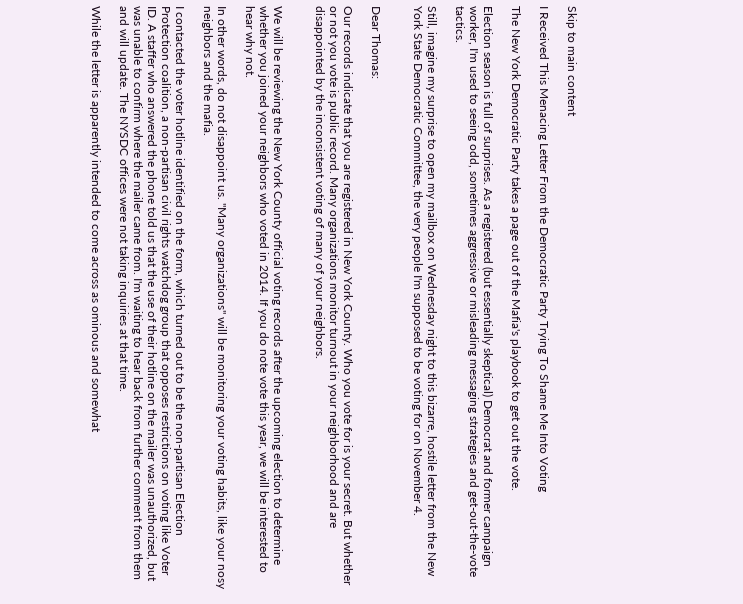Skip to main content

I Received This Menacing Letter From the Democratic Party Trying To Shame Me Into Voting

The New York Democratic Party takes a page out of the Mafia's playbook to get out the vote.

Election season is full of surprises. As a registered (but essentially skeptical) Democrat and former campaign worker, I'm used to seeing odd, sometimes aggressive or misleading messaging strategies and get-out-the-vote tactics.

Still, imagine my surprise to open my mailbox on Wednesday night to this bizarre, hostile letter from the New York State Democratic Committee, the very people I'm supposed to be voting for on November 4.


Dear Thomas:

Our records indicate that you are registered in New York County. Who you vote for is your secret. But whether or not you vote is public record. Many organizations monitor turnout in your neighborhood and are disappointed by the inconsistent voting of many of your neighbors.


We will be reviewing the New York County official voting records after the upcoming election to determine whether you joined your neighbors who voted in 2014. If you do note vote this year, we will be interested to hear why not.

In other words, do not disappoint us. "Many organizations" will be monitoring your voting habits, like your nosy neighbors and the mafia.

I contacted the voter hotline identified on the form, which turned out to be the non-partisan Election Protection coalition, a non-partisan civil rights watchdog group that opposes restrictions on voting like Voter ID. A staffer who answered the phone told us that the use of their hotline on the mailer was unauthorized, but was unable to confirm where the mailer came from. I'm waiting to hear back from further comment from them and will update. The NYSDC offices were not taking inquiries at that time.

While the letter is apparently intended to come across as ominous and somewhat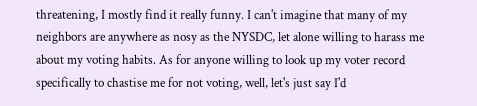threatening, I mostly find it really funny. I can't imagine that many of my neighbors are anywhere as nosy as the NYSDC, let alone willing to harass me about my voting habits. As for anyone willing to look up my voter record specifically to chastise me for not voting, well, let's just say I'd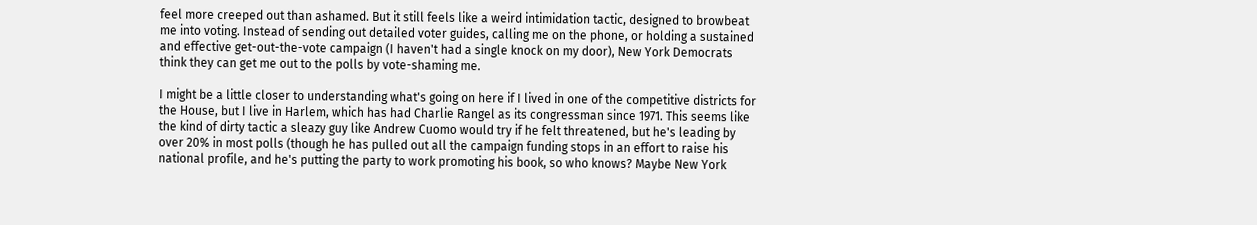feel more creeped out than ashamed. But it still feels like a weird intimidation tactic, designed to browbeat me into voting. Instead of sending out detailed voter guides, calling me on the phone, or holding a sustained and effective get-out-the-vote campaign (I haven't had a single knock on my door), New York Democrats think they can get me out to the polls by vote-shaming me.

I might be a little closer to understanding what's going on here if I lived in one of the competitive districts for the House, but I live in Harlem, which has had Charlie Rangel as its congressman since 1971. This seems like the kind of dirty tactic a sleazy guy like Andrew Cuomo would try if he felt threatened, but he's leading by over 20% in most polls (though he has pulled out all the campaign funding stops in an effort to raise his national profile, and he's putting the party to work promoting his book, so who knows? Maybe New York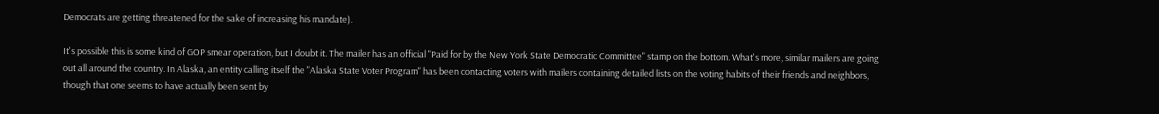Democrats are getting threatened for the sake of increasing his mandate).

It's possible this is some kind of GOP smear operation, but I doubt it. The mailer has an official "Paid for by the New York State Democratic Committee" stamp on the bottom. What's more, similar mailers are going out all around the country. In Alaska, an entity calling itself the "Alaska State Voter Program" has been contacting voters with mailers containing detailed lists on the voting habits of their friends and neighbors, though that one seems to have actually been sent by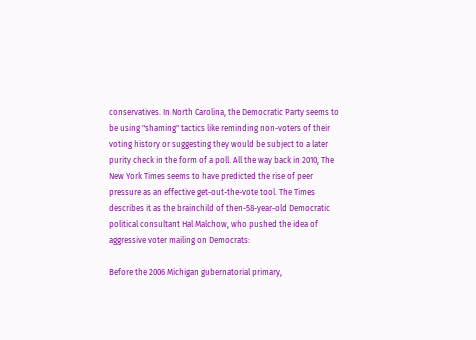conservatives. In North Carolina, the Democratic Party seems to be using "shaming" tactics like reminding non-voters of their voting history or suggesting they would be subject to a later purity check in the form of a poll. All the way back in 2010, The New York Times seems to have predicted the rise of peer pressure as an effective get-out-the-vote tool. The Times describes it as the brainchild of then-58-year-old Democratic political consultant Hal Malchow, who pushed the idea of aggressive voter mailing on Democrats:

Before the 2006 Michigan gubernatorial primary,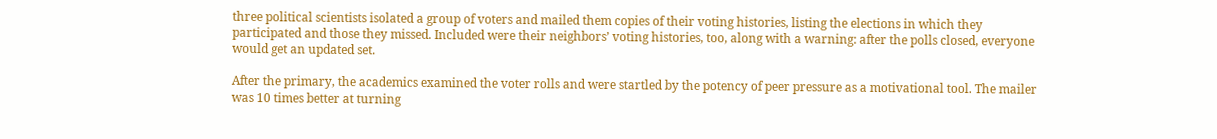three political scientists isolated a group of voters and mailed them copies of their voting histories, listing the elections in which they participated and those they missed. Included were their neighbors’ voting histories, too, along with a warning: after the polls closed, everyone would get an updated set.

After the primary, the academics examined the voter rolls and were startled by the potency of peer pressure as a motivational tool. The mailer was 10 times better at turning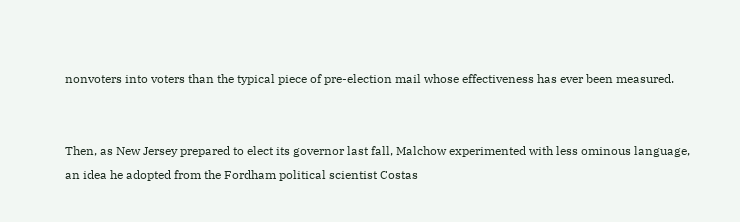nonvoters into voters than the typical piece of pre-election mail whose effectiveness has ever been measured.


Then, as New Jersey prepared to elect its governor last fall, Malchow experimented with less ominous language, an idea he adopted from the Fordham political scientist Costas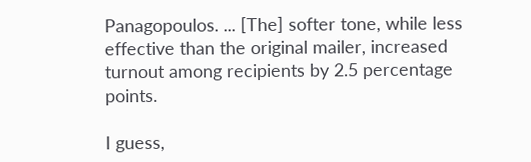Panagopoulos. ... [The] softer tone, while less effective than the original mailer, increased turnout among recipients by 2.5 percentage points.

I guess,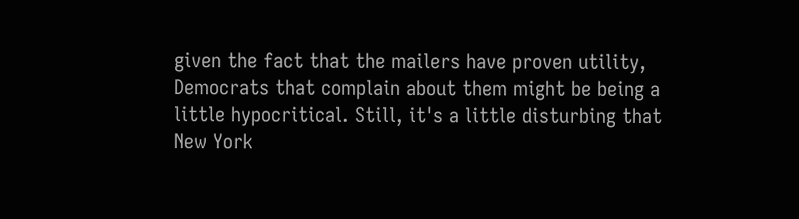given the fact that the mailers have proven utility, Democrats that complain about them might be being a little hypocritical. Still, it's a little disturbing that New York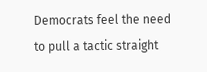Democrats feel the need to pull a tactic straight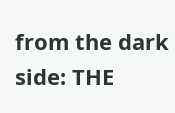from the dark side: THE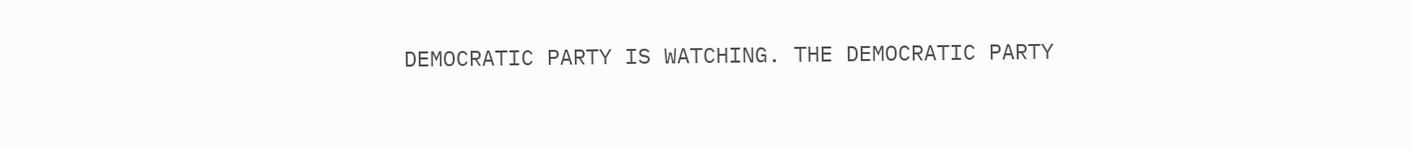DEMOCRATIC PARTY IS WATCHING. THE DEMOCRATIC PARTY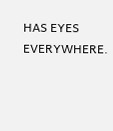HAS EYES EVERYWHERE.